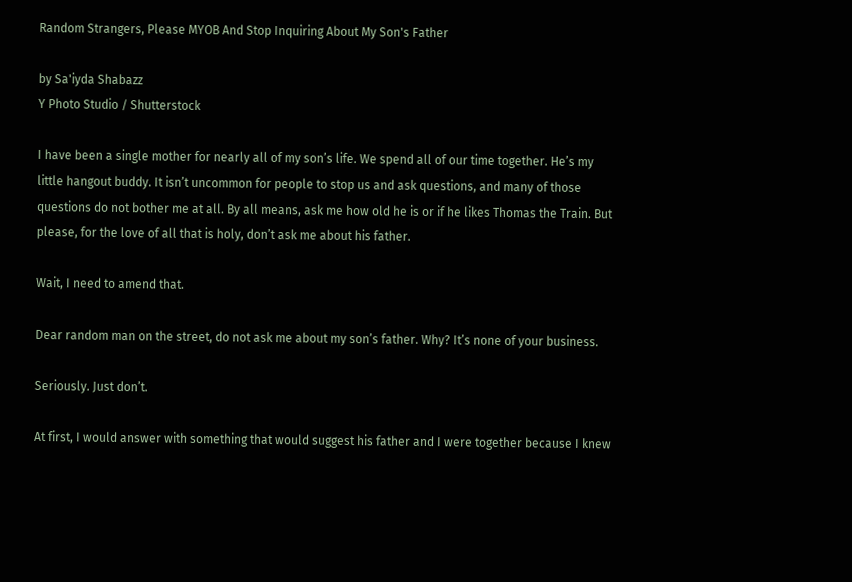Random Strangers, Please MYOB And Stop Inquiring About My Son's Father

by Sa'iyda Shabazz
Y Photo Studio / Shutterstock

I have been a single mother for nearly all of my son’s life. We spend all of our time together. He’s my little hangout buddy. It isn’t uncommon for people to stop us and ask questions, and many of those questions do not bother me at all. By all means, ask me how old he is or if he likes Thomas the Train. But please, for the love of all that is holy, don’t ask me about his father.

Wait, I need to amend that.

Dear random man on the street, do not ask me about my son’s father. Why? It’s none of your business.

Seriously. Just don’t.

At first, I would answer with something that would suggest his father and I were together because I knew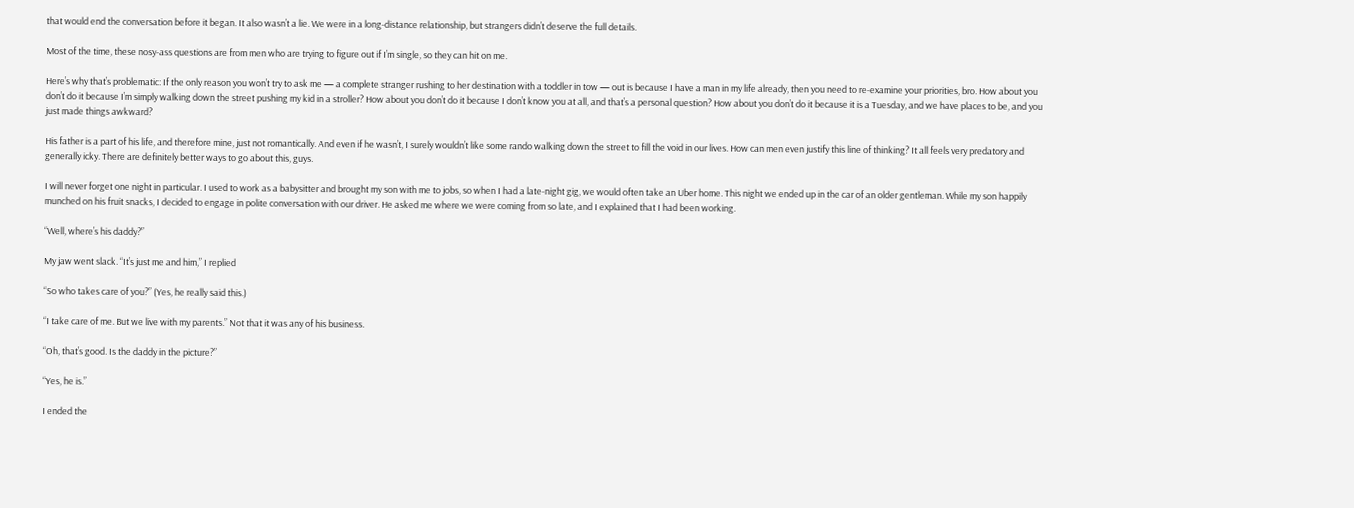that would end the conversation before it began. It also wasn’t a lie. We were in a long-distance relationship, but strangers didn’t deserve the full details.

Most of the time, these nosy-ass questions are from men who are trying to figure out if I’m single, so they can hit on me.

Here’s why that’s problematic: If the only reason you won’t try to ask me — a complete stranger rushing to her destination with a toddler in tow — out is because I have a man in my life already, then you need to re-examine your priorities, bro. How about you don’t do it because I’m simply walking down the street pushing my kid in a stroller? How about you don’t do it because I don’t know you at all, and that’s a personal question? How about you don’t do it because it is a Tuesday, and we have places to be, and you just made things awkward?

His father is a part of his life, and therefore mine, just not romantically. And even if he wasn’t, I surely wouldn’t like some rando walking down the street to fill the void in our lives. How can men even justify this line of thinking? It all feels very predatory and generally icky. There are definitely better ways to go about this, guys.

I will never forget one night in particular. I used to work as a babysitter and brought my son with me to jobs, so when I had a late-night gig, we would often take an Uber home. This night we ended up in the car of an older gentleman. While my son happily munched on his fruit snacks, I decided to engage in polite conversation with our driver. He asked me where we were coming from so late, and I explained that I had been working.

“Well, where’s his daddy?”

My jaw went slack. “It’s just me and him,” I replied

“So who takes care of you?” (Yes, he really said this.)

“I take care of me. But we live with my parents.” Not that it was any of his business.

“Oh, that’s good. Is the daddy in the picture?”

“Yes, he is.”

I ended the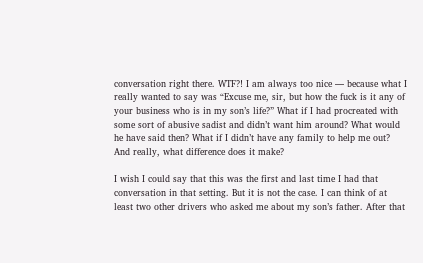conversation right there. WTF?! I am always too nice — because what I really wanted to say was “Excuse me, sir, but how the fuck is it any of your business who is in my son’s life?” What if I had procreated with some sort of abusive sadist and didn’t want him around? What would he have said then? What if I didn’t have any family to help me out? And really, what difference does it make?

I wish I could say that this was the first and last time I had that conversation in that setting. But it is not the case. I can think of at least two other drivers who asked me about my son’s father. After that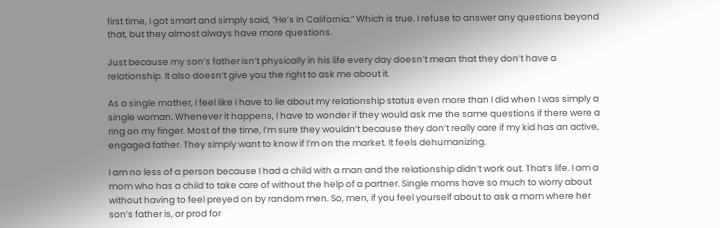first time, I got smart and simply said, “He’s in California.” Which is true. I refuse to answer any questions beyond that, but they almost always have more questions.

Just because my son’s father isn’t physically in his life every day doesn’t mean that they don’t have a relationship. It also doesn’t give you the right to ask me about it.

As a single mother, I feel like I have to lie about my relationship status even more than I did when I was simply a single woman. Whenever it happens, I have to wonder if they would ask me the same questions if there were a ring on my finger. Most of the time, I’m sure they wouldn’t because they don’t really care if my kid has an active, engaged father. They simply want to know if I’m on the market. It feels dehumanizing.

I am no less of a person because I had a child with a man and the relationship didn’t work out. That’s life. I am a mom who has a child to take care of without the help of a partner. Single moms have so much to worry about without having to feel preyed on by random men. So, men, if you feel yourself about to ask a mom where her son’s father is, or prod for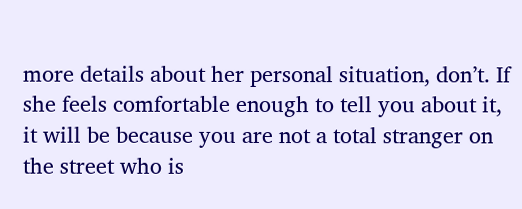more details about her personal situation, don’t. If she feels comfortable enough to tell you about it, it will be because you are not a total stranger on the street who is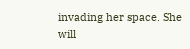invading her space. She will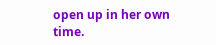open up in her own time.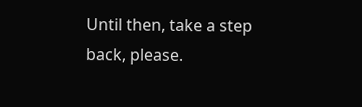Until then, take a step back, please.